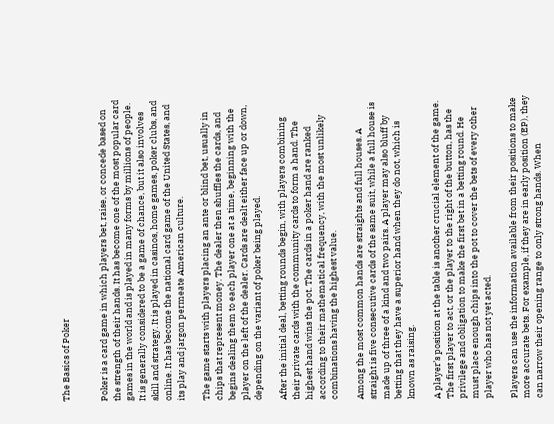The Basics of Poker


Poker is a card game in which players bet, raise, or concede based on the strength of their hands. It has become one of the most popular card games in the world and is played in many forms by millions of people. It is generally considered to be a game of chance, but it also involves skill and strategy. It is played in casinos, home games, poker clubs, and online. It has become the national card game of the United States, and its play and jargon permeate American culture.

The game starts with players placing an ante or blind bet, usually in chips that represent money. The dealer then shuffles the cards, and begins dealing them to each player one at a time, beginning with the player on the left of the dealer. Cards are dealt either face up or down, depending on the variant of poker being played.

After the initial deal, betting rounds begin, with players combining their private cards with the community cards to form a hand. The highest hand wins the pot. The cards in a poker hand are ranked according to their mathematical frequency, with the most unlikely combinations having the highest value.

Among the most common hands are straights and full houses. A straight is five consecutive cards of the same suit, while a full house is made up of three of a kind and two pairs. A player may also bluff by betting that they have a superior hand when they do not, which is known as raising.

A player’s position at the table is another crucial element of the game. The first player to act, or the player to the right of the button, has the privilege and obligation to make the first bet in a betting round. He must place enough chips into the pot to cover the bets of every other player who has not yet acted.

Players can use the information available from their positions to make more accurate bets. For example, if they are in early position (EP), they can narrow their opening range to only strong hands. When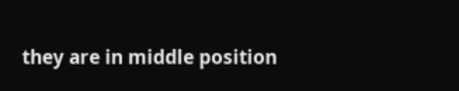they are in middle position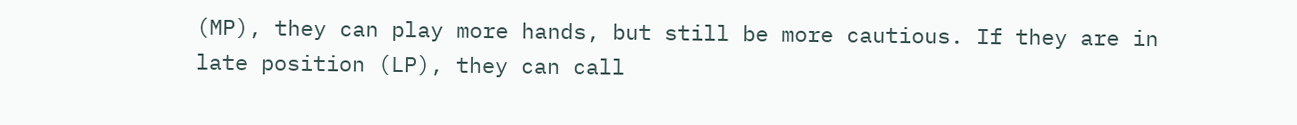(MP), they can play more hands, but still be more cautious. If they are in late position (LP), they can call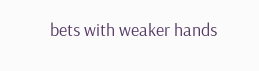bets with weaker hands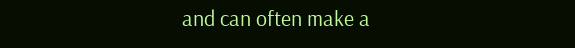and can often make a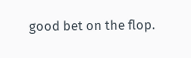good bet on the flop.